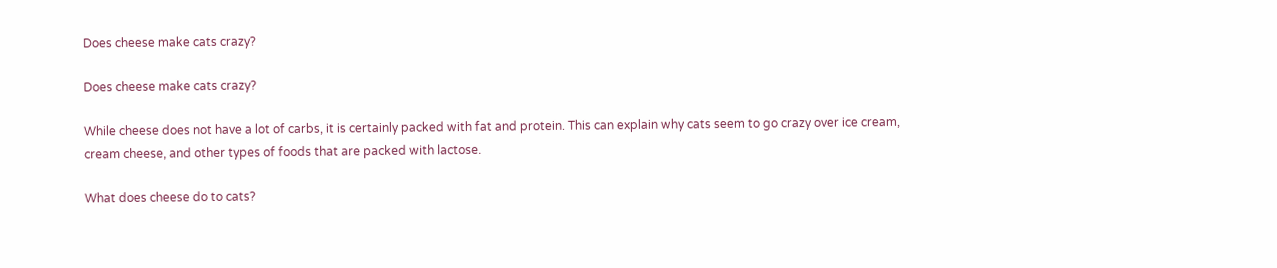Does cheese make cats crazy?

Does cheese make cats crazy?

While cheese does not have a lot of carbs, it is certainly packed with fat and protein. This can explain why cats seem to go crazy over ice cream, cream cheese, and other types of foods that are packed with lactose.

What does cheese do to cats?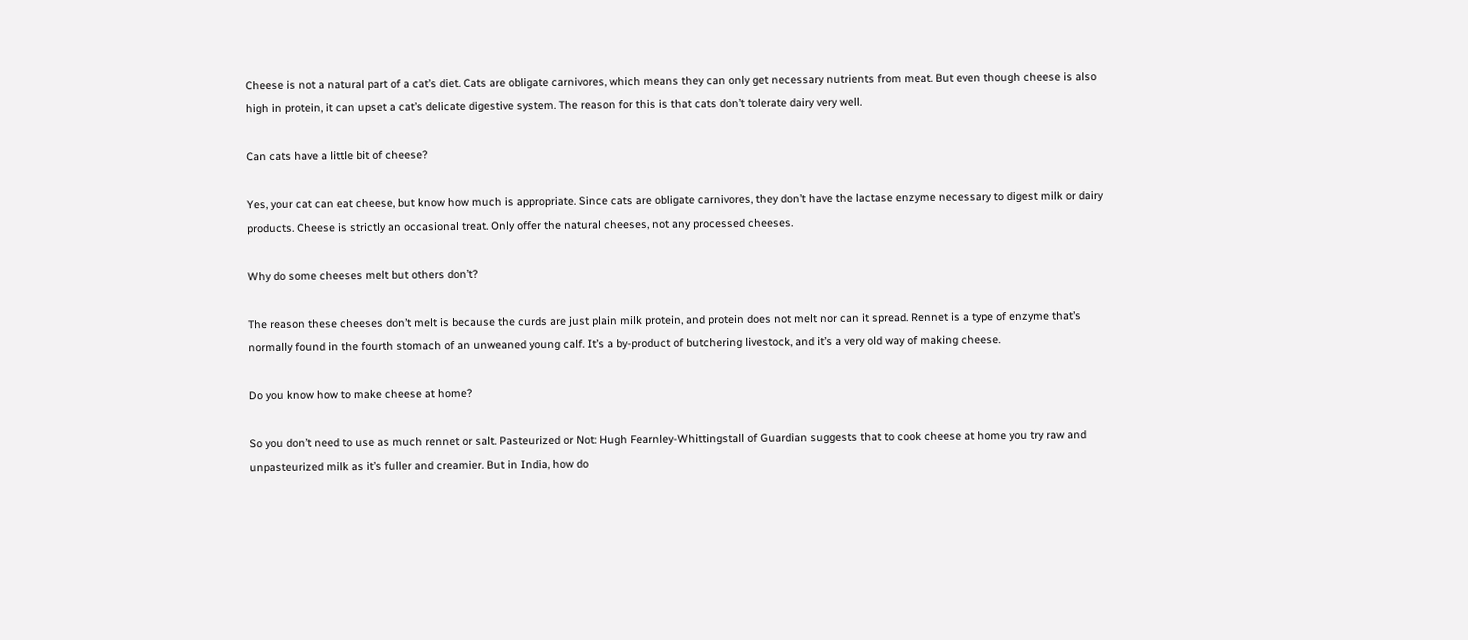Cheese is not a natural part of a cat’s diet. Cats are obligate carnivores, which means they can only get necessary nutrients from meat. But even though cheese is also high in protein, it can upset a cat’s delicate digestive system. The reason for this is that cats don’t tolerate dairy very well.

Can cats have a little bit of cheese?

Yes, your cat can eat cheese, but know how much is appropriate. Since cats are obligate carnivores, they don’t have the lactase enzyme necessary to digest milk or dairy products. Cheese is strictly an occasional treat. Only offer the natural cheeses, not any processed cheeses.

Why do some cheeses melt but others don’t?

The reason these cheeses don’t melt is because the curds are just plain milk protein, and protein does not melt nor can it spread. Rennet is a type of enzyme that’s normally found in the fourth stomach of an unweaned young calf. It’s a by-product of butchering livestock, and it’s a very old way of making cheese.

Do you know how to make cheese at home?

So you don’t need to use as much rennet or salt. Pasteurized or Not: Hugh Fearnley-Whittingstall of Guardian suggests that to cook cheese at home you try raw and unpasteurized milk as it’s fuller and creamier. But in India, how do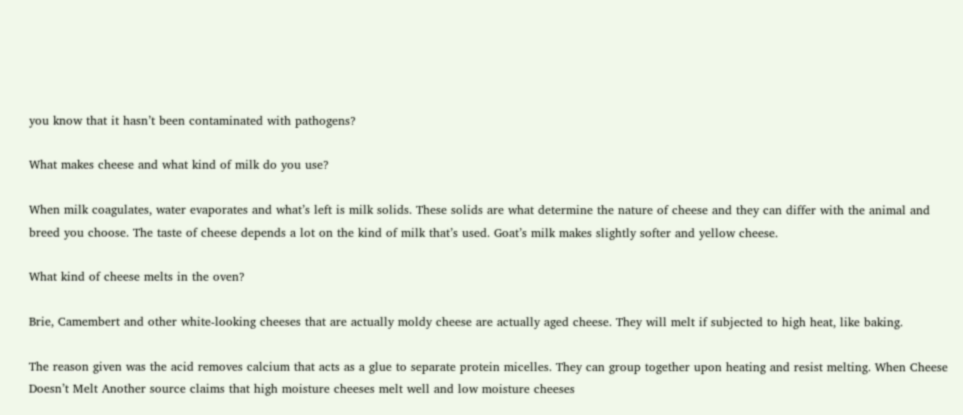you know that it hasn’t been contaminated with pathogens?

What makes cheese and what kind of milk do you use?

When milk coagulates, water evaporates and what’s left is milk solids. These solids are what determine the nature of cheese and they can differ with the animal and breed you choose. The taste of cheese depends a lot on the kind of milk that’s used. Goat’s milk makes slightly softer and yellow cheese.

What kind of cheese melts in the oven?

Brie, Camembert and other white-looking cheeses that are actually moldy cheese are actually aged cheese. They will melt if subjected to high heat, like baking.

The reason given was the acid removes calcium that acts as a glue to separate protein micelles. They can group together upon heating and resist melting. When Cheese Doesn’t Melt Another source claims that high moisture cheeses melt well and low moisture cheeses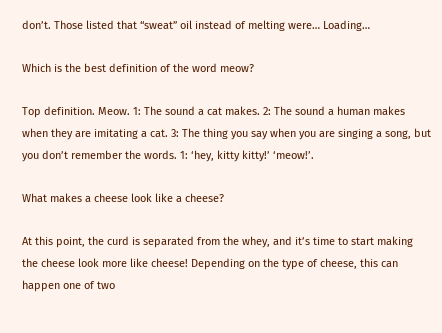don’t. Those listed that “sweat” oil instead of melting were… Loading…

Which is the best definition of the word meow?

Top definition. Meow. 1: The sound a cat makes. 2: The sound a human makes when they are imitating a cat. 3: The thing you say when you are singing a song, but you don’t remember the words. 1: ‘hey, kitty kitty!’ ‘meow!’.

What makes a cheese look like a cheese?

At this point, the curd is separated from the whey, and it’s time to start making the cheese look more like cheese! Depending on the type of cheese, this can happen one of two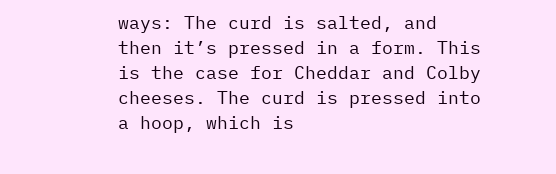ways: The curd is salted, and then it’s pressed in a form. This is the case for Cheddar and Colby cheeses. The curd is pressed into a hoop, which is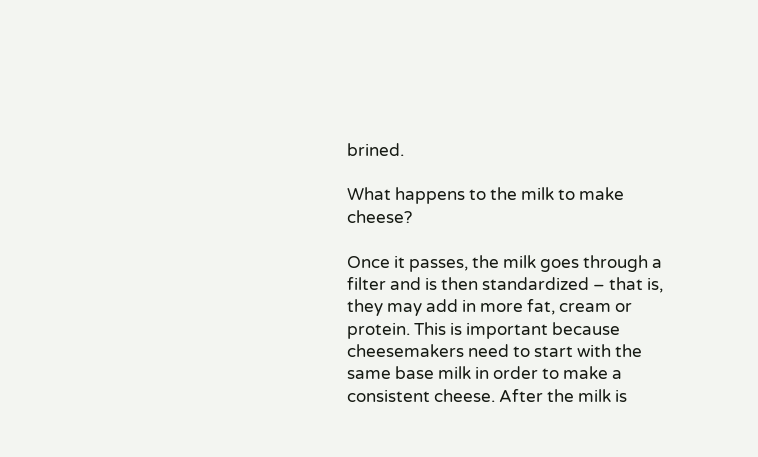brined.

What happens to the milk to make cheese?

Once it passes, the milk goes through a filter and is then standardized – that is, they may add in more fat, cream or protein. This is important because cheesemakers need to start with the same base milk in order to make a consistent cheese. After the milk is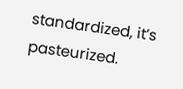standardized, it’s pasteurized.